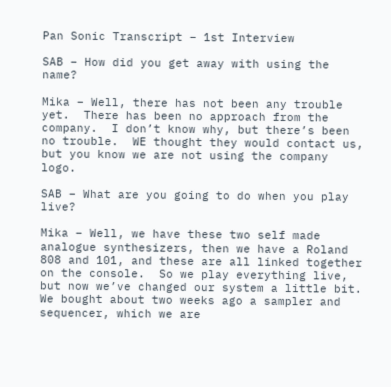Pan Sonic Transcript – 1st Interview

SAB – How did you get away with using the name?

Mika – Well, there has not been any trouble yet.  There has been no approach from the company.  I don’t know why, but there’s been no trouble.  WE thought they would contact us, but you know we are not using the company logo.

SAB – What are you going to do when you play live?

Mika – Well, we have these two self made analogue synthesizers, then we have a Roland 808 and 101, and these are all linked together on the console.  So we play everything live, but now we’ve changed our system a little bit.  We bought about two weeks ago a sampler and sequencer, which we are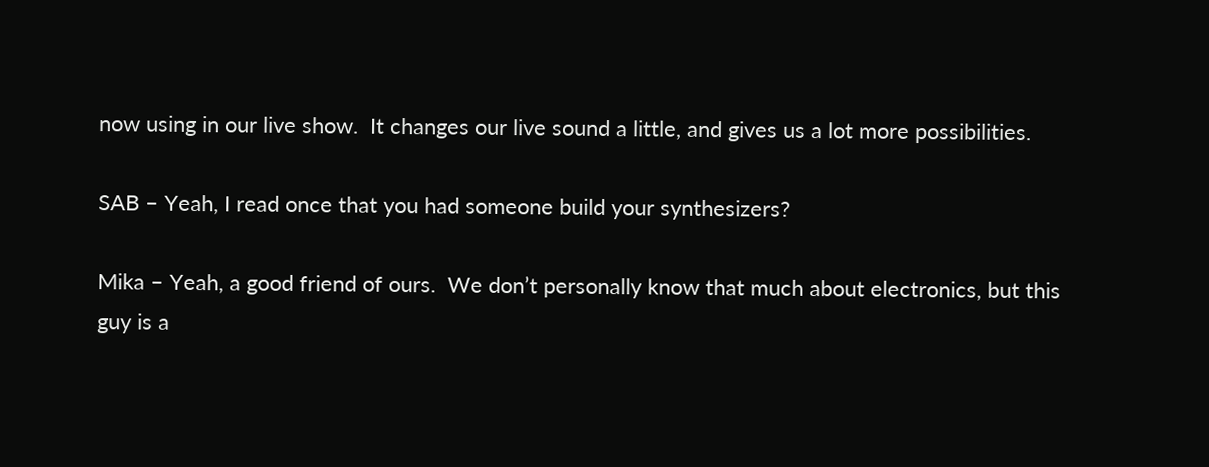now using in our live show.  It changes our live sound a little, and gives us a lot more possibilities.

SAB – Yeah, I read once that you had someone build your synthesizers?

Mika – Yeah, a good friend of ours.  We don’t personally know that much about electronics, but this guy is a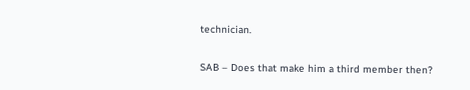technician.

SAB – Does that make him a third member then?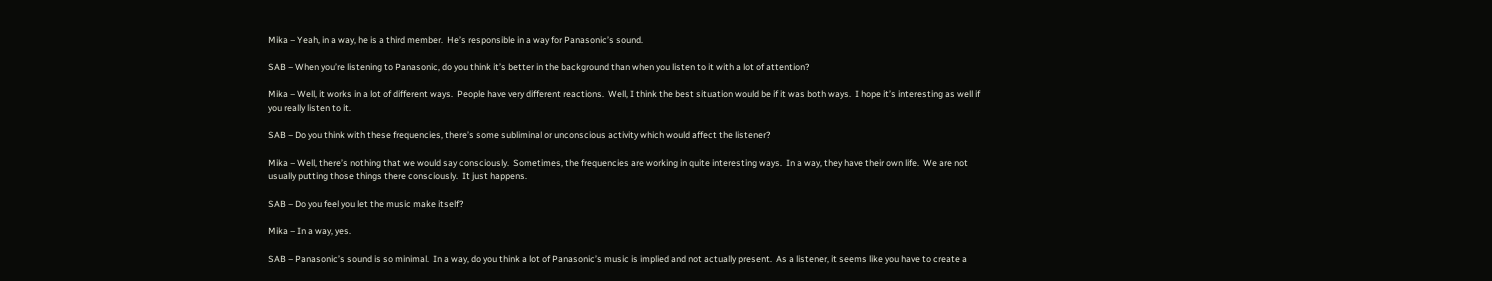Mika – Yeah, in a way, he is a third member.  He’s responsible in a way for Panasonic’s sound.

SAB – When you’re listening to Panasonic, do you think it’s better in the background than when you listen to it with a lot of attention?

Mika – Well, it works in a lot of different ways.  People have very different reactions.  Well, I think the best situation would be if it was both ways.  I hope it’s interesting as well if you really listen to it.

SAB – Do you think with these frequencies, there’s some subliminal or unconscious activity which would affect the listener?

Mika – Well, there’s nothing that we would say consciously.  Sometimes, the frequencies are working in quite interesting ways.  In a way, they have their own life.  We are not usually putting those things there consciously.  It just happens.

SAB – Do you feel you let the music make itself?

Mika – In a way, yes.

SAB – Panasonic’s sound is so minimal.  In a way, do you think a lot of Panasonic’s music is implied and not actually present.  As a listener, it seems like you have to create a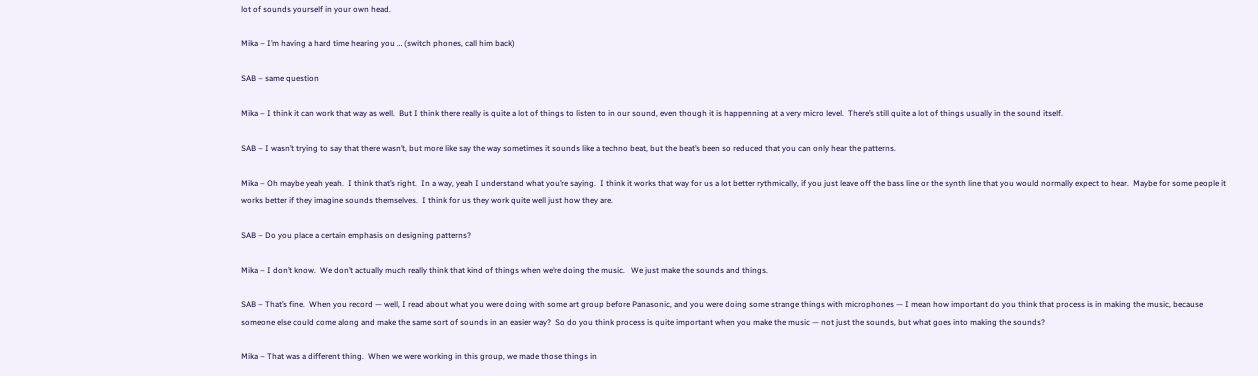lot of sounds yourself in your own head.

Mika – I’m having a hard time hearing you … (switch phones, call him back)

SAB – same question

Mika – I think it can work that way as well.  But I think there really is quite a lot of things to listen to in our sound, even though it is happenning at a very micro level.  There’s still quite a lot of things usually in the sound itself.

SAB – I wasn’t trying to say that there wasn’t, but more like say the way sometimes it sounds like a techno beat, but the beat’s been so reduced that you can only hear the patterns.

Mika – Oh maybe yeah yeah.  I think that’s right.  In a way, yeah I understand what you’re saying.  I think it works that way for us a lot better rythmically, if you just leave off the bass line or the synth line that you would normally expect to hear.  Maybe for some people it works better if they imagine sounds themselves.  I think for us they work quite well just how they are.

SAB – Do you place a certain emphasis on designing patterns?

Mika – I don’t know.  We don’t actually much really think that kind of things when we’re doing the music.   We just make the sounds and things.

SAB – That’s fine.  When you record — well, I read about what you were doing with some art group before Panasonic, and you were doing some strange things with microphones — I mean how important do you think that process is in making the music, because someone else could come along and make the same sort of sounds in an easier way?  So do you think process is quite important when you make the music — not just the sounds, but what goes into making the sounds?

Mika – That was a different thing.  When we were working in this group, we made those things in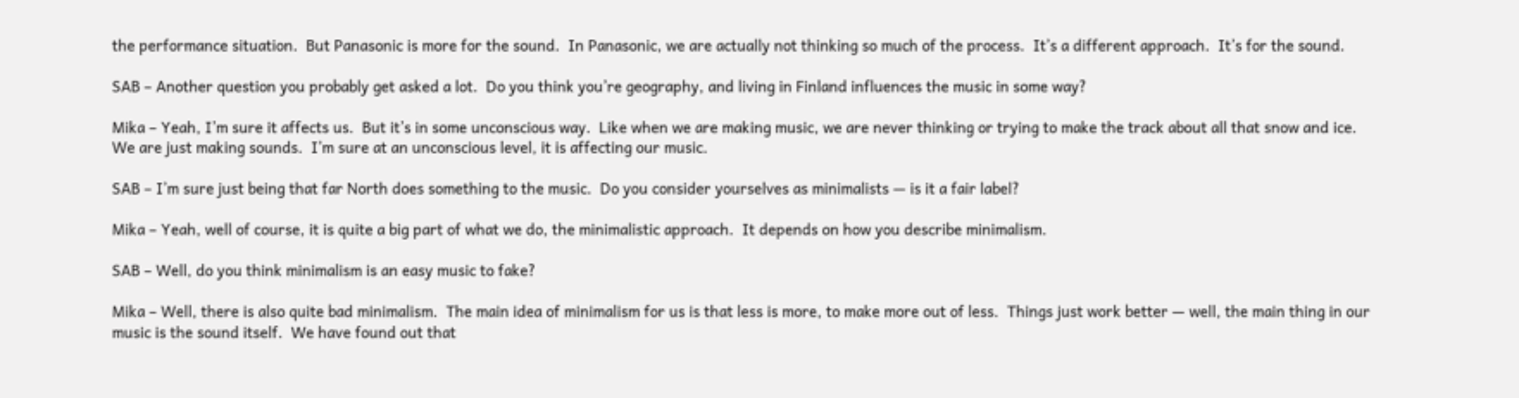the performance situation.  But Panasonic is more for the sound.  In Panasonic, we are actually not thinking so much of the process.  It’s a different approach.  It’s for the sound.

SAB – Another question you probably get asked a lot.  Do you think you’re geography, and living in Finland influences the music in some way?

Mika – Yeah, I’m sure it affects us.  But it’s in some unconscious way.  Like when we are making music, we are never thinking or trying to make the track about all that snow and ice.  We are just making sounds.  I’m sure at an unconscious level, it is affecting our music.

SAB – I’m sure just being that far North does something to the music.  Do you consider yourselves as minimalists — is it a fair label?

Mika – Yeah, well of course, it is quite a big part of what we do, the minimalistic approach.  It depends on how you describe minimalism.

SAB – Well, do you think minimalism is an easy music to fake?

Mika – Well, there is also quite bad minimalism.  The main idea of minimalism for us is that less is more, to make more out of less.  Things just work better — well, the main thing in our music is the sound itself.  We have found out that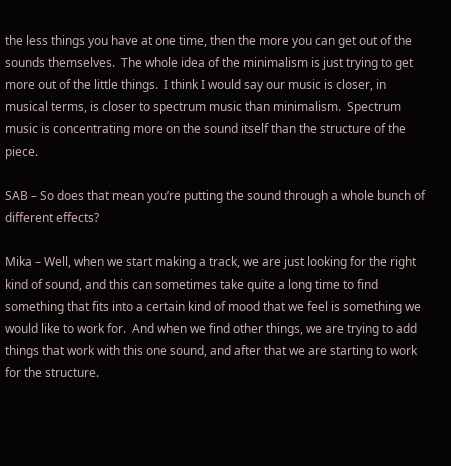the less things you have at one time, then the more you can get out of the sounds themselves.  The whole idea of the minimalism is just trying to get more out of the little things.  I think I would say our music is closer, in musical terms, is closer to spectrum music than minimalism.  Spectrum music is concentrating more on the sound itself than the structure of the piece.

SAB – So does that mean you’re putting the sound through a whole bunch of different effects?

Mika – Well, when we start making a track, we are just looking for the right kind of sound, and this can sometimes take quite a long time to find something that fits into a certain kind of mood that we feel is something we would like to work for.  And when we find other things, we are trying to add things that work with this one sound, and after that we are starting to work for the structure.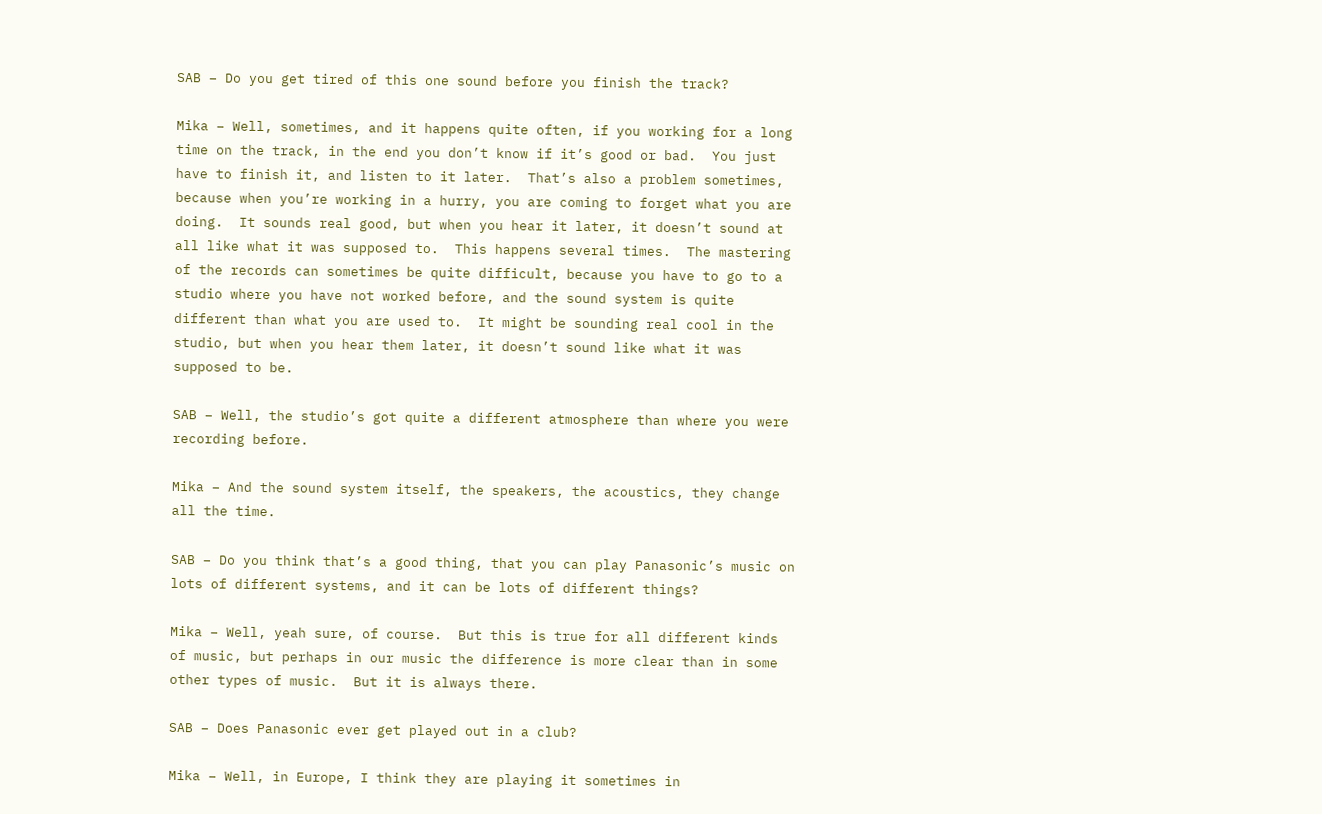SAB – Do you get tired of this one sound before you finish the track?

Mika – Well, sometimes, and it happens quite often, if you working for a long time on the track, in the end you don’t know if it’s good or bad.  You just have to finish it, and listen to it later.  That’s also a problem sometimes, because when you’re working in a hurry, you are coming to forget what you are doing.  It sounds real good, but when you hear it later, it doesn’t sound at all like what it was supposed to.  This happens several times.  The mastering of the records can sometimes be quite difficult, because you have to go to a studio where you have not worked before, and the sound system is quite different than what you are used to.  It might be sounding real cool in the studio, but when you hear them later, it doesn’t sound like what it was supposed to be.

SAB – Well, the studio’s got quite a different atmosphere than where you were recording before.

Mika – And the sound system itself, the speakers, the acoustics, they change all the time.

SAB – Do you think that’s a good thing, that you can play Panasonic’s music on lots of different systems, and it can be lots of different things?

Mika – Well, yeah sure, of course.  But this is true for all different kinds of music, but perhaps in our music the difference is more clear than in some other types of music.  But it is always there.

SAB – Does Panasonic ever get played out in a club?

Mika – Well, in Europe, I think they are playing it sometimes in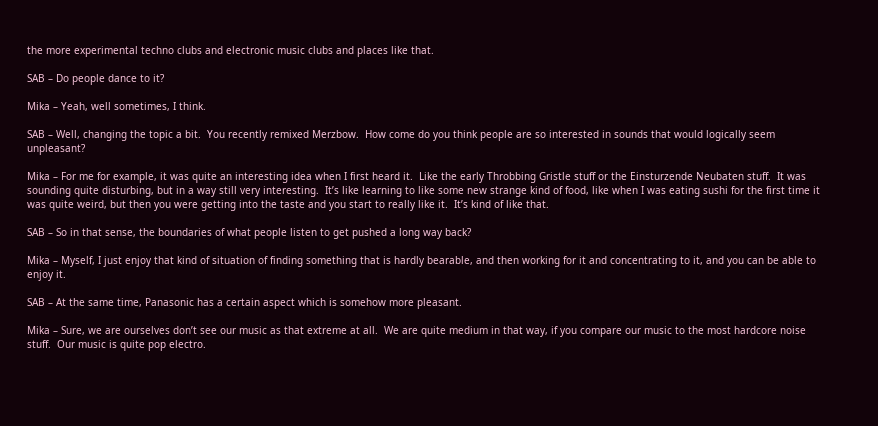the more experimental techno clubs and electronic music clubs and places like that.

SAB – Do people dance to it?

Mika – Yeah, well sometimes, I think.

SAB – Well, changing the topic a bit.  You recently remixed Merzbow.  How come do you think people are so interested in sounds that would logically seem unpleasant?

Mika – For me for example, it was quite an interesting idea when I first heard it.  Like the early Throbbing Gristle stuff or the Einsturzende Neubaten stuff.  It was sounding quite disturbing, but in a way still very interesting.  It’s like learning to like some new strange kind of food, like when I was eating sushi for the first time it was quite weird, but then you were getting into the taste and you start to really like it.  It’s kind of like that.

SAB – So in that sense, the boundaries of what people listen to get pushed a long way back?

Mika – Myself, I just enjoy that kind of situation of finding something that is hardly bearable, and then working for it and concentrating to it, and you can be able to enjoy it.

SAB – At the same time, Panasonic has a certain aspect which is somehow more pleasant.

Mika – Sure, we are ourselves don’t see our music as that extreme at all.  We are quite medium in that way, if you compare our music to the most hardcore noise stuff.  Our music is quite pop electro.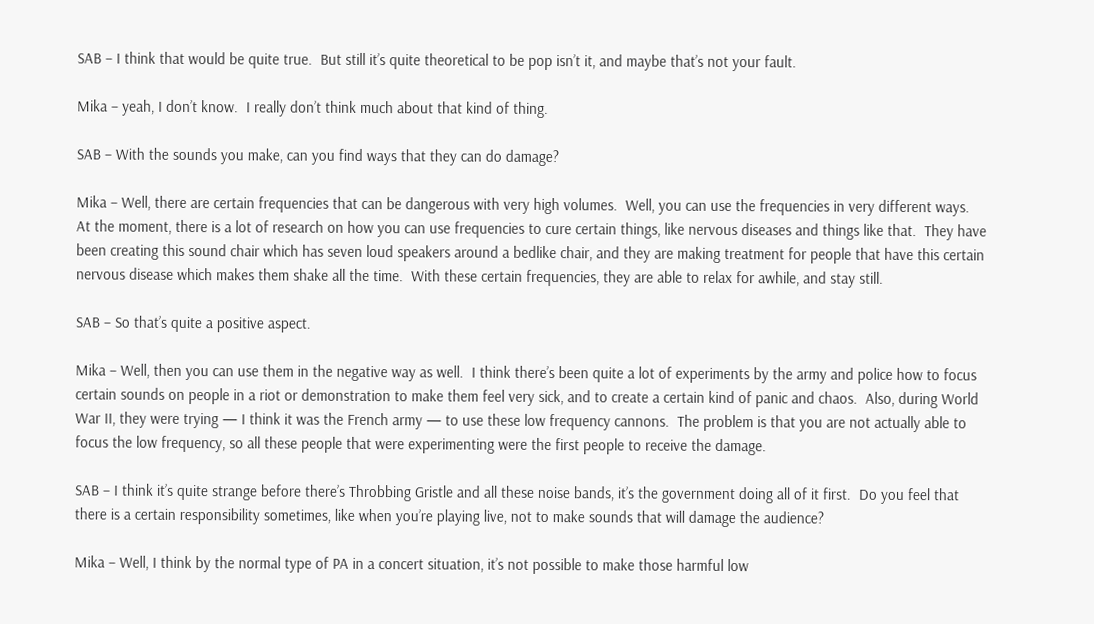SAB – I think that would be quite true.  But still it’s quite theoretical to be pop isn’t it, and maybe that’s not your fault.

Mika – yeah, I don’t know.  I really don’t think much about that kind of thing.

SAB – With the sounds you make, can you find ways that they can do damage?

Mika – Well, there are certain frequencies that can be dangerous with very high volumes.  Well, you can use the frequencies in very different ways.  At the moment, there is a lot of research on how you can use frequencies to cure certain things, like nervous diseases and things like that.  They have been creating this sound chair which has seven loud speakers around a bedlike chair, and they are making treatment for people that have this certain nervous disease which makes them shake all the time.  With these certain frequencies, they are able to relax for awhile, and stay still.

SAB – So that’s quite a positive aspect.

Mika – Well, then you can use them in the negative way as well.  I think there’s been quite a lot of experiments by the army and police how to focus certain sounds on people in a riot or demonstration to make them feel very sick, and to create a certain kind of panic and chaos.  Also, during World War II, they were trying — I think it was the French army — to use these low frequency cannons.  The problem is that you are not actually able to focus the low frequency, so all these people that were experimenting were the first people to receive the damage.

SAB – I think it’s quite strange before there’s Throbbing Gristle and all these noise bands, it’s the government doing all of it first.  Do you feel that there is a certain responsibility sometimes, like when you’re playing live, not to make sounds that will damage the audience?

Mika – Well, I think by the normal type of PA in a concert situation, it’s not possible to make those harmful low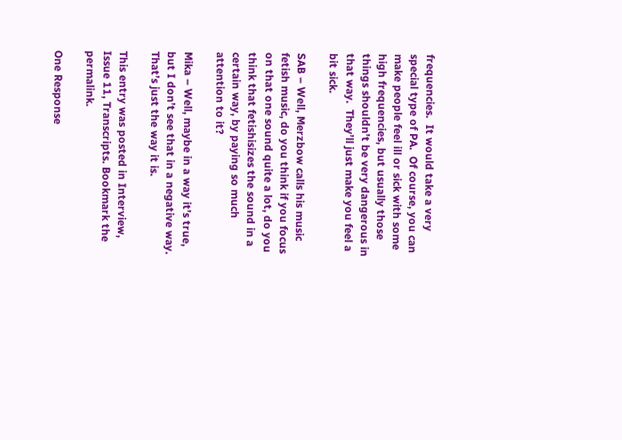frequencies.  It would take a very special type of PA.  Of course, you can make people feel ill or sick with some high frequencies, but usually those things shouldn’t be very dangerous in that way.  They’ll just make you feel a bit sick.

SAB – Well, Merzbow calls his music fetish music, do you think if you focus on that one sound quite a lot, do you think that fetishisizes the sound in a certain way, by paying so much attention to it?

Mika – Well, maybe in a way it’s true, but I don’t see that in a negative way.  That’s just the way it is.

This entry was posted in Interview, Issue 11, Transcripts. Bookmark the permalink.

One Response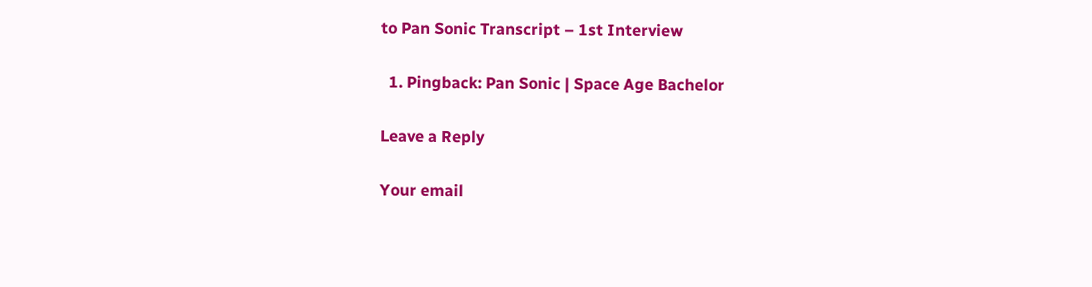to Pan Sonic Transcript – 1st Interview

  1. Pingback: Pan Sonic | Space Age Bachelor

Leave a Reply

Your email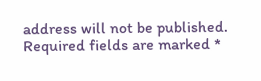address will not be published. Required fields are marked *